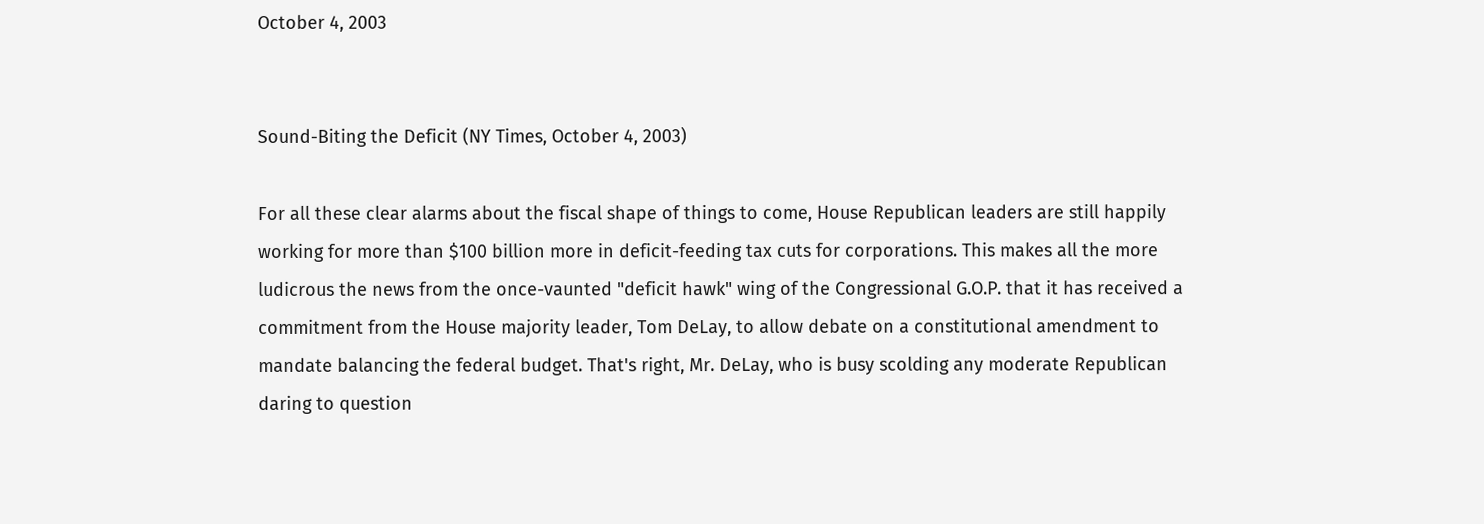October 4, 2003


Sound-Biting the Deficit (NY Times, October 4, 2003)

For all these clear alarms about the fiscal shape of things to come, House Republican leaders are still happily working for more than $100 billion more in deficit-feeding tax cuts for corporations. This makes all the more ludicrous the news from the once-vaunted "deficit hawk" wing of the Congressional G.O.P. that it has received a commitment from the House majority leader, Tom DeLay, to allow debate on a constitutional amendment to mandate balancing the federal budget. That's right, Mr. DeLay, who is busy scolding any moderate Republican daring to question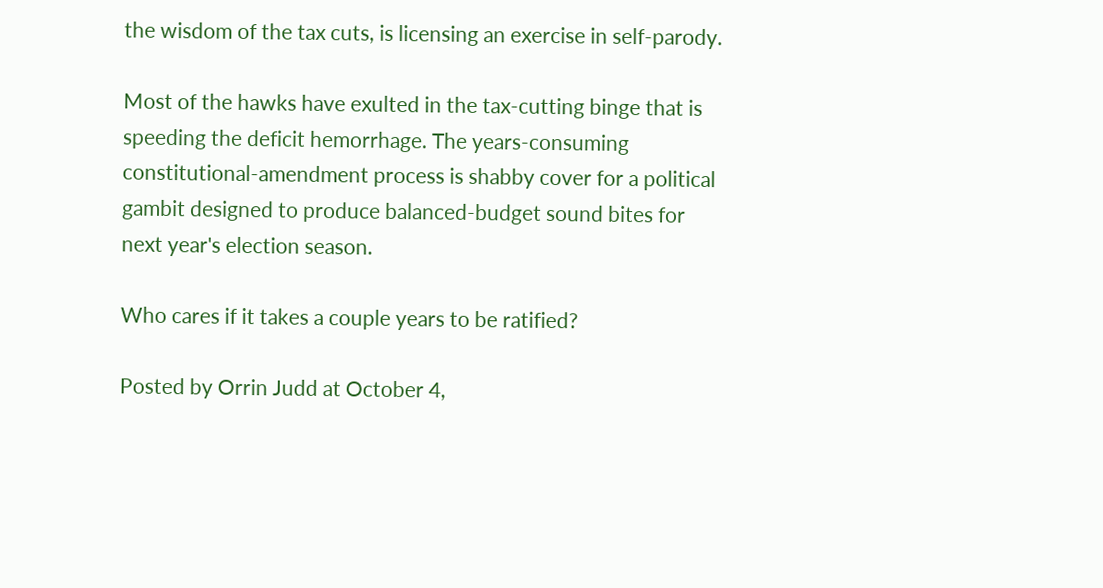the wisdom of the tax cuts, is licensing an exercise in self-parody.

Most of the hawks have exulted in the tax-cutting binge that is speeding the deficit hemorrhage. The years-consuming constitutional-amendment process is shabby cover for a political gambit designed to produce balanced-budget sound bites for next year's election season.

Who cares if it takes a couple years to be ratified?

Posted by Orrin Judd at October 4,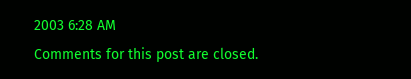2003 6:28 AM
Comments for this post are closed.